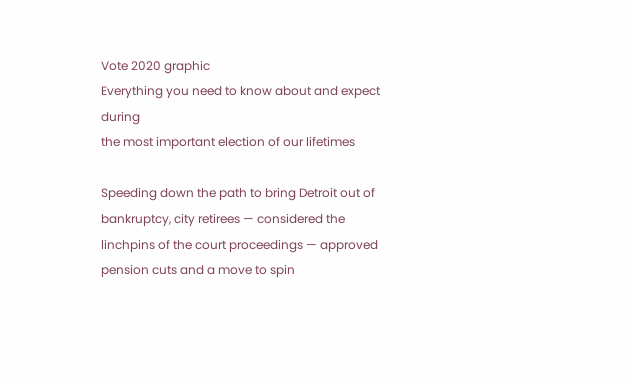Vote 2020 graphic
Everything you need to know about and expect during
the most important election of our lifetimes

Speeding down the path to bring Detroit out of bankruptcy, city retirees — considered the linchpins of the court proceedings — approved pension cuts and a move to spin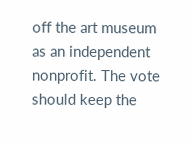off the art museum as an independent nonprofit. The vote should keep the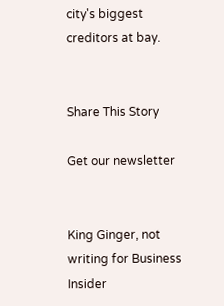city's biggest creditors at bay.


Share This Story

Get our newsletter


King Ginger, not writing for Business Insider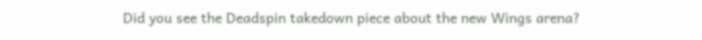Did you see the Deadspin takedown piece about the new Wings arena?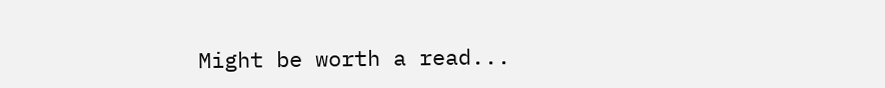Might be worth a read...